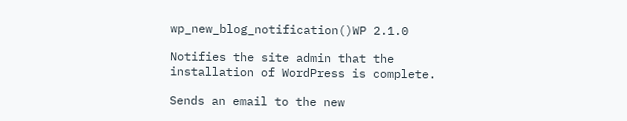wp_new_blog_notification()WP 2.1.0

Notifies the site admin that the installation of WordPress is complete.

Sends an email to the new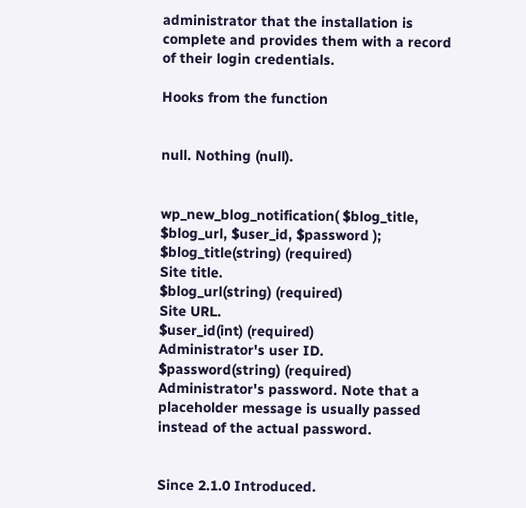administrator that the installation is complete and provides them with a record of their login credentials.

Hooks from the function


null. Nothing (null).


wp_new_blog_notification( $blog_title, $blog_url, $user_id, $password );
$blog_title(string) (required)
Site title.
$blog_url(string) (required)
Site URL.
$user_id(int) (required)
Administrator's user ID.
$password(string) (required)
Administrator's password. Note that a placeholder message is usually passed instead of the actual password.


Since 2.1.0 Introduced.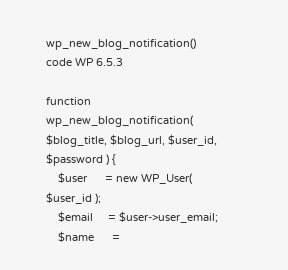wp_new_blog_notification() code WP 6.5.3

function wp_new_blog_notification( $blog_title, $blog_url, $user_id, $password ) {
    $user      = new WP_User( $user_id );
    $email     = $user->user_email;
    $name      =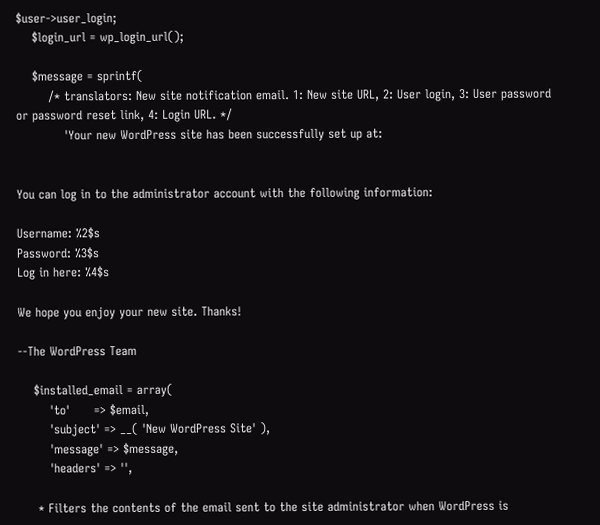$user->user_login;
    $login_url = wp_login_url();

    $message = sprintf(
        /* translators: New site notification email. 1: New site URL, 2: User login, 3: User password or password reset link, 4: Login URL. */
            'Your new WordPress site has been successfully set up at:


You can log in to the administrator account with the following information:

Username: %2$s
Password: %3$s
Log in here: %4$s

We hope you enjoy your new site. Thanks!

--The WordPress Team

    $installed_email = array(
        'to'      => $email,
        'subject' => __( 'New WordPress Site' ),
        'message' => $message,
        'headers' => '',

     * Filters the contents of the email sent to the site administrator when WordPress is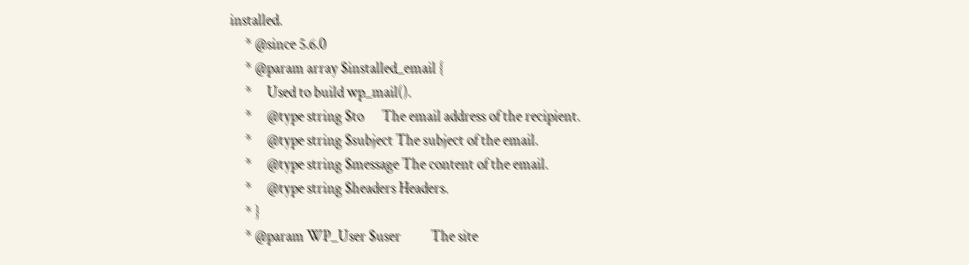installed.
     * @since 5.6.0
     * @param array $installed_email {
     *     Used to build wp_mail().
     *     @type string $to      The email address of the recipient.
     *     @type string $subject The subject of the email.
     *     @type string $message The content of the email.
     *     @type string $headers Headers.
     * }
     * @param WP_User $user          The site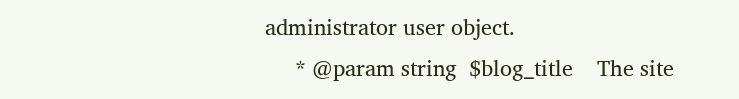administrator user object.
     * @param string  $blog_title    The site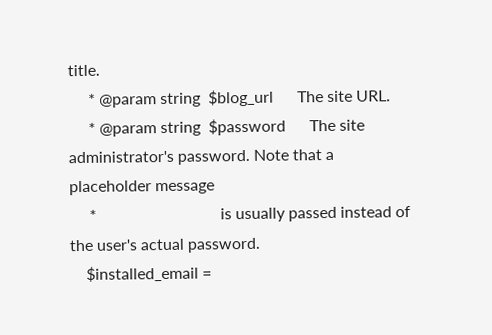title.
     * @param string  $blog_url      The site URL.
     * @param string  $password      The site administrator's password. Note that a placeholder message
     *                               is usually passed instead of the user's actual password.
    $installed_email =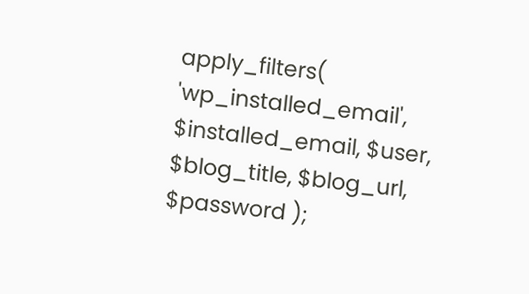apply_filters( 'wp_installed_email', $installed_email, $user, $blog_title, $blog_url, $password );